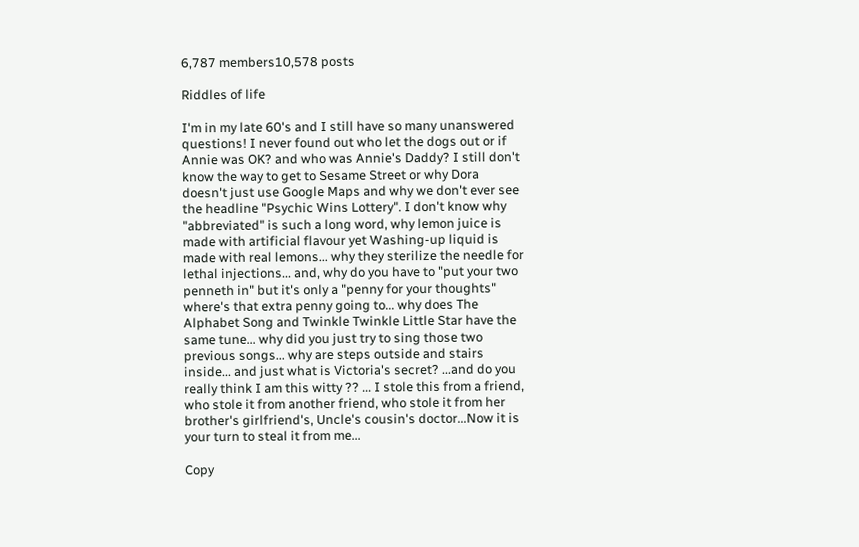6,787 members10,578 posts

Riddles of life

I'm in my late 60's and I still have so many unanswered questions! I never found out who let the dogs out or if Annie was OK? and who was Annie's Daddy? I still don't know the way to get to Sesame Street or why Dora doesn't just use Google Maps and why we don't ever see the headline "Psychic Wins Lottery". I don't know why "abbreviated" is such a long word, why lemon juice is made with artificial flavour yet Washing-up liquid is made with real lemons... why they sterilize the needle for lethal injections... and, why do you have to "put your two penneth in" but it's only a "penny for your thoughts" where's that extra penny going to... why does The Alphabet Song and Twinkle Twinkle Little Star have the same tune... why did you just try to sing those two previous songs... why are steps outside and stairs inside... and just what is Victoria's secret? ...and do you really think I am this witty ?? ... I stole this from a friend, who stole it from another friend, who stole it from her brother's girlfriend's, Uncle's cousin's doctor...Now it is your turn to steal it from me...

Copy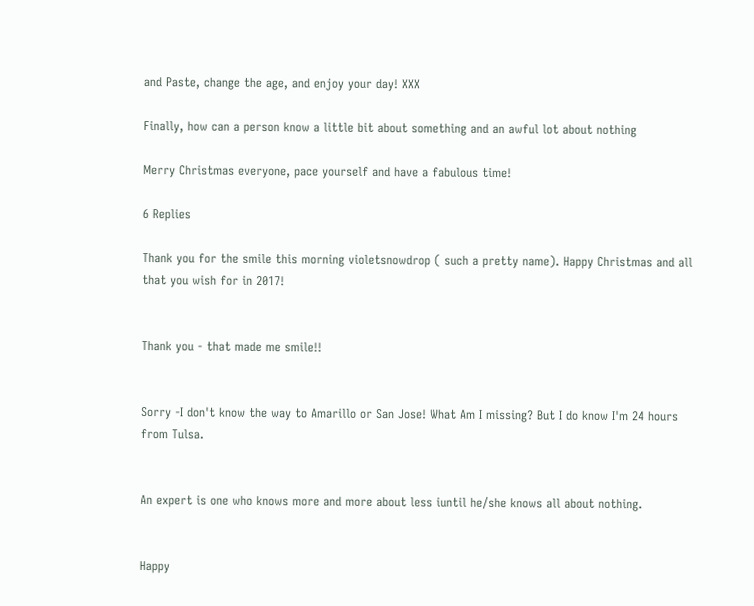and Paste, change the age, and enjoy your day! XXX

Finally, how can a person know a little bit about something and an awful lot about nothing

Merry Christmas everyone, pace yourself and have a fabulous time!

6 Replies

Thank you for the smile this morning violetsnowdrop ( such a pretty name). Happy Christmas and all that you wish for in 2017!


Thank you - that made me smile!!


Sorry -I don't know the way to Amarillo or San Jose! What Am I missing? But I do know I'm 24 hours from Tulsa.


An expert is one who knows more and more about less iuntil he/she knows all about nothing.


Happy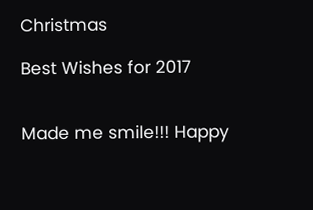Christmas

Best Wishes for 2017


Made me smile!!! Happy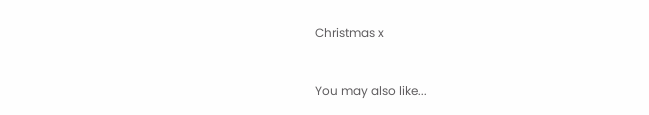Christmas x


You may also like...